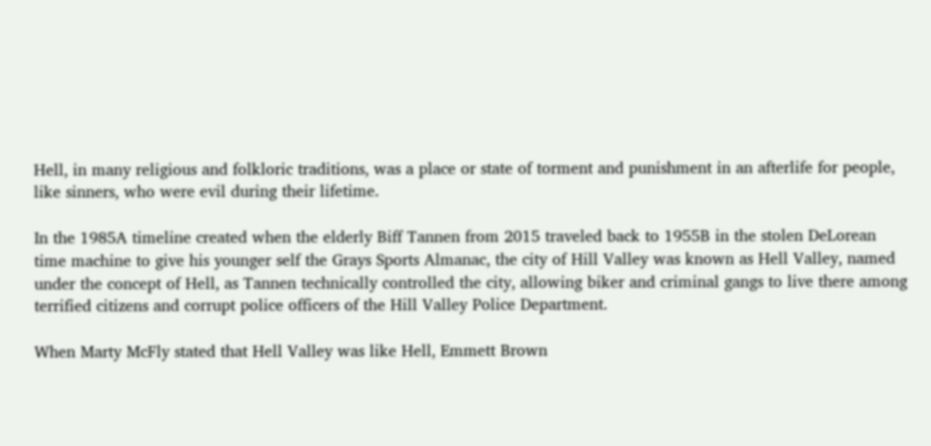Hell, in many religious and folkloric traditions, was a place or state of torment and punishment in an afterlife for people, like sinners, who were evil during their lifetime.

In the 1985A timeline created when the elderly Biff Tannen from 2015 traveled back to 1955B in the stolen DeLorean time machine to give his younger self the Grays Sports Almanac, the city of Hill Valley was known as Hell Valley, named under the concept of Hell, as Tannen technically controlled the city, allowing biker and criminal gangs to live there among terrified citizens and corrupt police officers of the Hill Valley Police Department.

When Marty McFly stated that Hell Valley was like Hell, Emmett Brown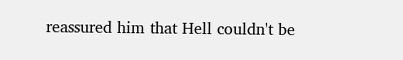reassured him that Hell couldn't be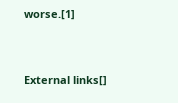worse.[1]



External links[]